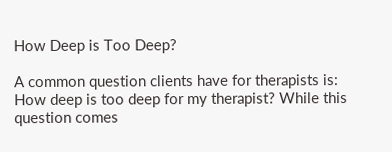How Deep is Too Deep?

A common question clients have for therapists is: How deep is too deep for my therapist? While this question comes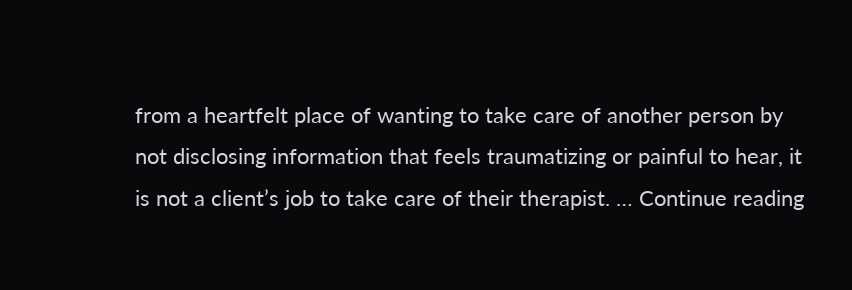from a heartfelt place of wanting to take care of another person by not disclosing information that feels traumatizing or painful to hear, it is not a client’s job to take care of their therapist. … Continue reading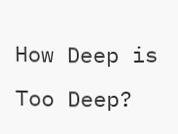How Deep is Too Deep?